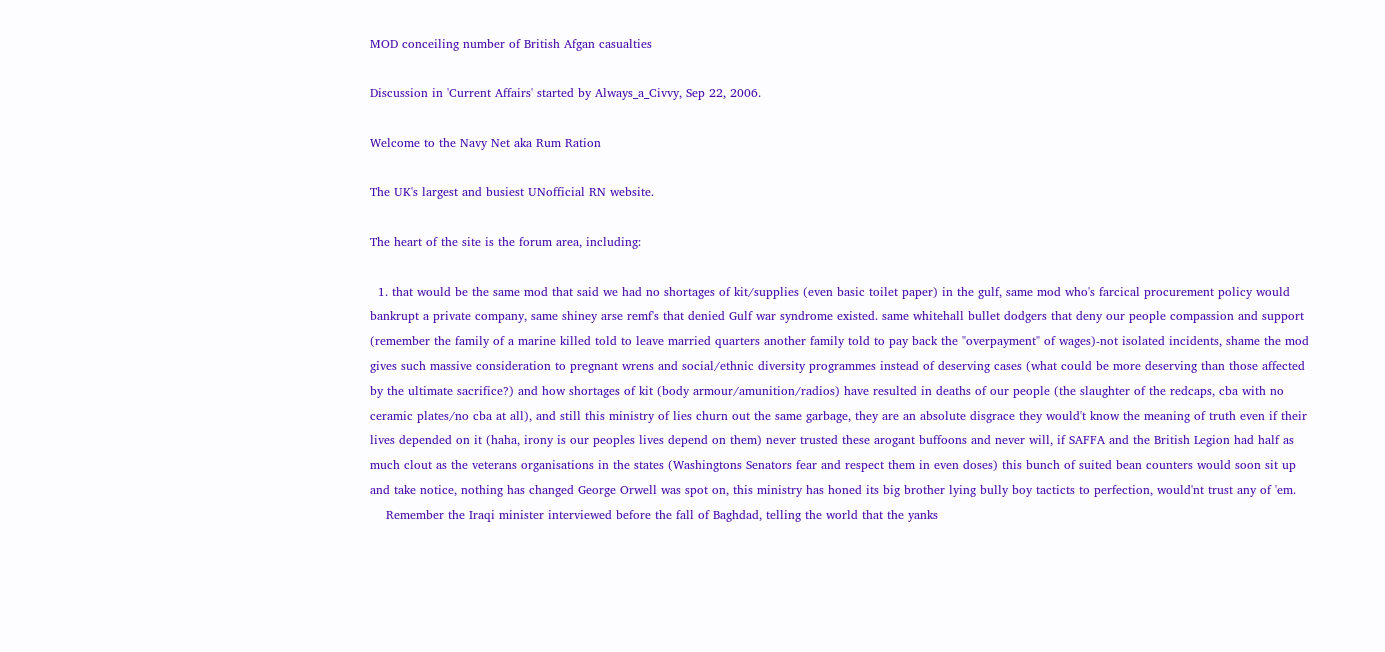MOD conceiling number of British Afgan casualties

Discussion in 'Current Affairs' started by Always_a_Civvy, Sep 22, 2006.

Welcome to the Navy Net aka Rum Ration

The UK's largest and busiest UNofficial RN website.

The heart of the site is the forum area, including:

  1. that would be the same mod that said we had no shortages of kit/supplies (even basic toilet paper) in the gulf, same mod who's farcical procurement policy would bankrupt a private company, same shiney arse remf's that denied Gulf war syndrome existed. same whitehall bullet dodgers that deny our people compassion and support (remember the family of a marine killed told to leave married quarters another family told to pay back the "overpayment" of wages)-not isolated incidents, shame the mod gives such massive consideration to pregnant wrens and social/ethnic diversity programmes instead of deserving cases (what could be more deserving than those affected by the ultimate sacrifice?) and how shortages of kit (body armour/amunition/radios) have resulted in deaths of our people (the slaughter of the redcaps, cba with no ceramic plates/no cba at all), and still this ministry of lies churn out the same garbage, they are an absolute disgrace they would't know the meaning of truth even if their lives depended on it (haha, irony is our peoples lives depend on them) never trusted these arogant buffoons and never will, if SAFFA and the British Legion had half as much clout as the veterans organisations in the states (Washingtons Senators fear and respect them in even doses) this bunch of suited bean counters would soon sit up and take notice, nothing has changed George Orwell was spot on, this ministry has honed its big brother lying bully boy tacticts to perfection, would'nt trust any of 'em.
    Remember the Iraqi minister interviewed before the fall of Baghdad, telling the world that the yanks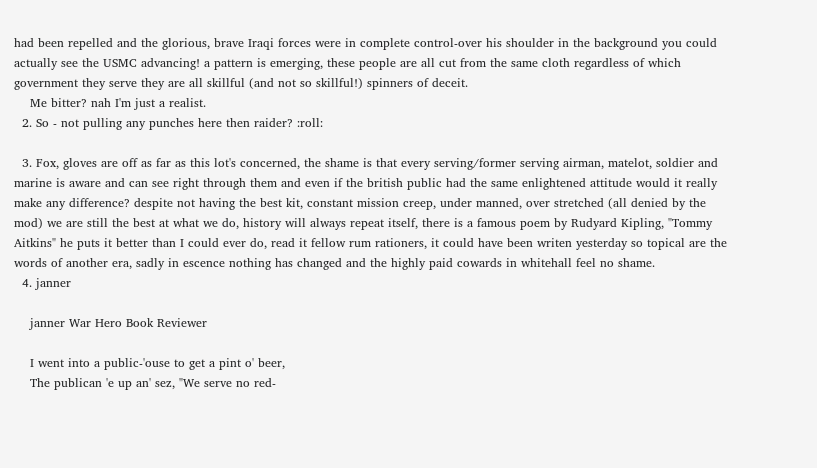had been repelled and the glorious, brave Iraqi forces were in complete control-over his shoulder in the background you could actually see the USMC advancing! a pattern is emerging, these people are all cut from the same cloth regardless of which government they serve they are all skillful (and not so skillful!) spinners of deceit.
    Me bitter? nah I'm just a realist.
  2. So - not pulling any punches here then raider? :roll:

  3. Fox, gloves are off as far as this lot's concerned, the shame is that every serving/former serving airman, matelot, soldier and marine is aware and can see right through them and even if the british public had the same enlightened attitude would it really make any difference? despite not having the best kit, constant mission creep, under manned, over stretched (all denied by the mod) we are still the best at what we do, history will always repeat itself, there is a famous poem by Rudyard Kipling, "Tommy Aitkins" he puts it better than I could ever do, read it fellow rum rationers, it could have been writen yesterday so topical are the words of another era, sadly in escence nothing has changed and the highly paid cowards in whitehall feel no shame.
  4. janner

    janner War Hero Book Reviewer

    I went into a public-'ouse to get a pint o' beer,
    The publican 'e up an' sez, "We serve no red-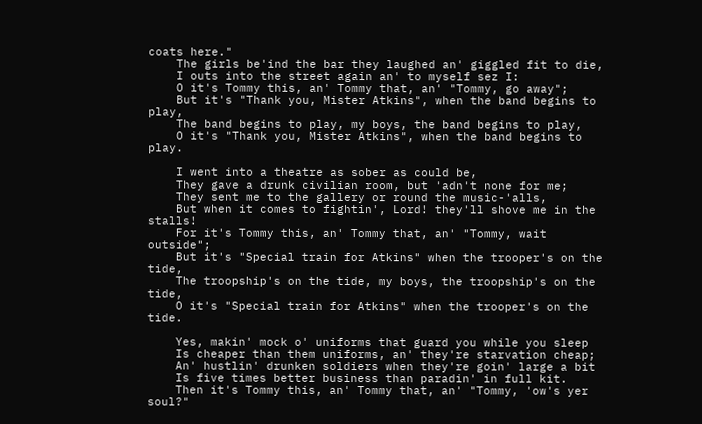coats here."
    The girls be'ind the bar they laughed an' giggled fit to die,
    I outs into the street again an' to myself sez I:
    O it's Tommy this, an' Tommy that, an' "Tommy, go away";
    But it's "Thank you, Mister Atkins", when the band begins to play,
    The band begins to play, my boys, the band begins to play,
    O it's "Thank you, Mister Atkins", when the band begins to play.

    I went into a theatre as sober as could be,
    They gave a drunk civilian room, but 'adn't none for me;
    They sent me to the gallery or round the music-'alls,
    But when it comes to fightin', Lord! they'll shove me in the stalls!
    For it's Tommy this, an' Tommy that, an' "Tommy, wait outside";
    But it's "Special train for Atkins" when the trooper's on the tide,
    The troopship's on the tide, my boys, the troopship's on the tide,
    O it's "Special train for Atkins" when the trooper's on the tide.

    Yes, makin' mock o' uniforms that guard you while you sleep
    Is cheaper than them uniforms, an' they're starvation cheap;
    An' hustlin' drunken soldiers when they're goin' large a bit
    Is five times better business than paradin' in full kit.
    Then it's Tommy this, an' Tommy that, an' "Tommy, 'ow's yer soul?"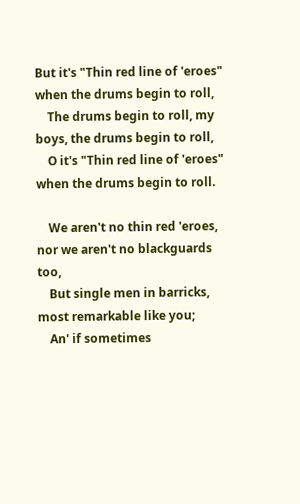But it's "Thin red line of 'eroes" when the drums begin to roll,
    The drums begin to roll, my boys, the drums begin to roll,
    O it's "Thin red line of 'eroes" when the drums begin to roll.

    We aren't no thin red 'eroes, nor we aren't no blackguards too,
    But single men in barricks, most remarkable like you;
    An' if sometimes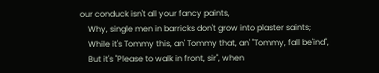our conduck isn't all your fancy paints,
    Why, single men in barricks don't grow into plaster saints;
    While it's Tommy this, an' Tommy that, an' "Tommy, fall be'ind",
    But it's "Please to walk in front, sir", when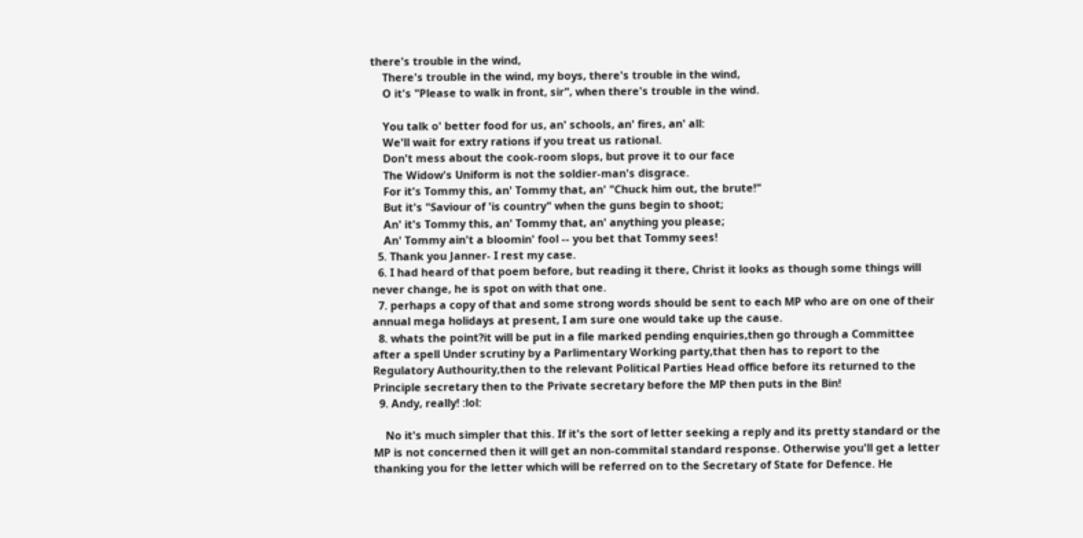there's trouble in the wind,
    There's trouble in the wind, my boys, there's trouble in the wind,
    O it's "Please to walk in front, sir", when there's trouble in the wind.

    You talk o' better food for us, an' schools, an' fires, an' all:
    We'll wait for extry rations if you treat us rational.
    Don't mess about the cook-room slops, but prove it to our face
    The Widow's Uniform is not the soldier-man's disgrace.
    For it's Tommy this, an' Tommy that, an' "Chuck him out, the brute!"
    But it's "Saviour of 'is country" when the guns begin to shoot;
    An' it's Tommy this, an' Tommy that, an' anything you please;
    An' Tommy ain't a bloomin' fool -- you bet that Tommy sees!
  5. Thank you Janner- I rest my case.
  6. I had heard of that poem before, but reading it there, Christ it looks as though some things will never change, he is spot on with that one.
  7. perhaps a copy of that and some strong words should be sent to each MP who are on one of their annual mega holidays at present, I am sure one would take up the cause.
  8. whats the point?it will be put in a file marked pending enquiries,then go through a Committee after a spell Under scrutiny by a Parlimentary Working party,that then has to report to the Regulatory Authourity,then to the relevant Political Parties Head office before its returned to the Principle secretary then to the Private secretary before the MP then puts in the Bin!
  9. Andy, really! :lol:

    No it's much simpler that this. If it's the sort of letter seeking a reply and its pretty standard or the MP is not concerned then it will get an non-commital standard response. Otherwise you'll get a letter thanking you for the letter which will be referred on to the Secretary of State for Defence. He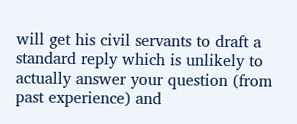will get his civil servants to draft a standard reply which is unlikely to actually answer your question (from past experience) and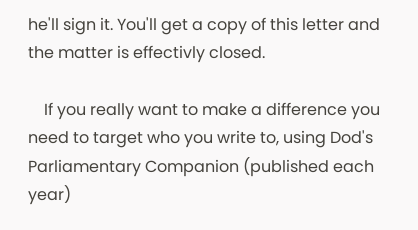he'll sign it. You'll get a copy of this letter and the matter is effectivly closed.

    If you really want to make a difference you need to target who you write to, using Dod's Parliamentary Companion (published each year)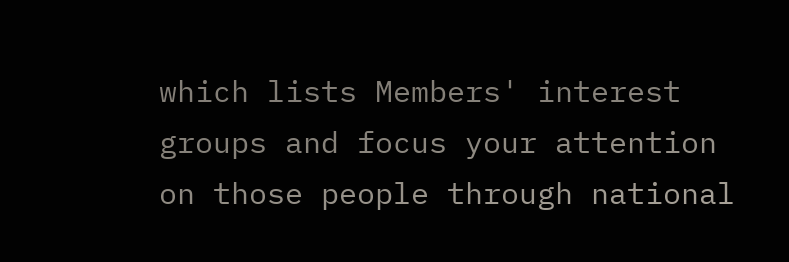which lists Members' interest groups and focus your attention on those people through national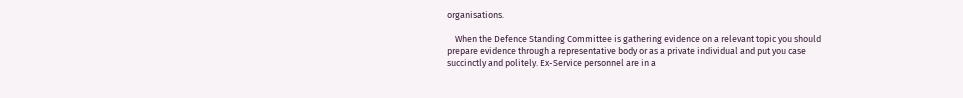organisations.

    When the Defence Standing Committee is gathering evidence on a relevant topic you should prepare evidence through a representative body or as a private individual and put you case succinctly and politely. Ex-Service personnel are in a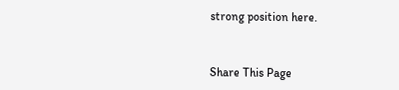strong position here.


Share This Page